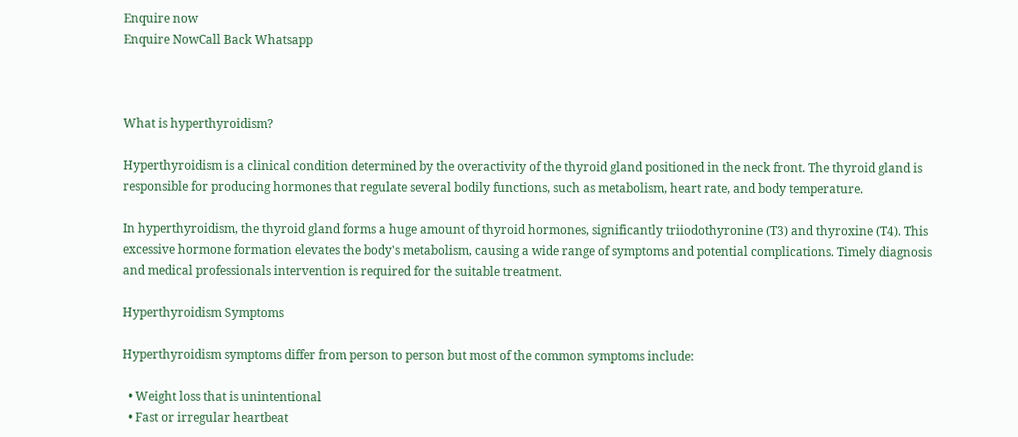Enquire now
Enquire NowCall Back Whatsapp



What is hyperthyroidism?

Hyperthyroidism is a clinical condition determined by the overactivity of the thyroid gland positioned in the neck front. The thyroid gland is responsible for producing hormones that regulate several bodily functions, such as metabolism, heart rate, and body temperature.

In hyperthyroidism, the thyroid gland forms a huge amount of thyroid hormones, significantly triiodothyronine (T3) and thyroxine (T4). This excessive hormone formation elevates the body's metabolism, causing a wide range of symptoms and potential complications. Timely diagnosis and medical professionals intervention is required for the suitable treatment.

Hyperthyroidism Symptoms

Hyperthyroidism symptoms differ from person to person but most of the common symptoms include:

  • Weight loss that is unintentional
  • Fast or irregular heartbeat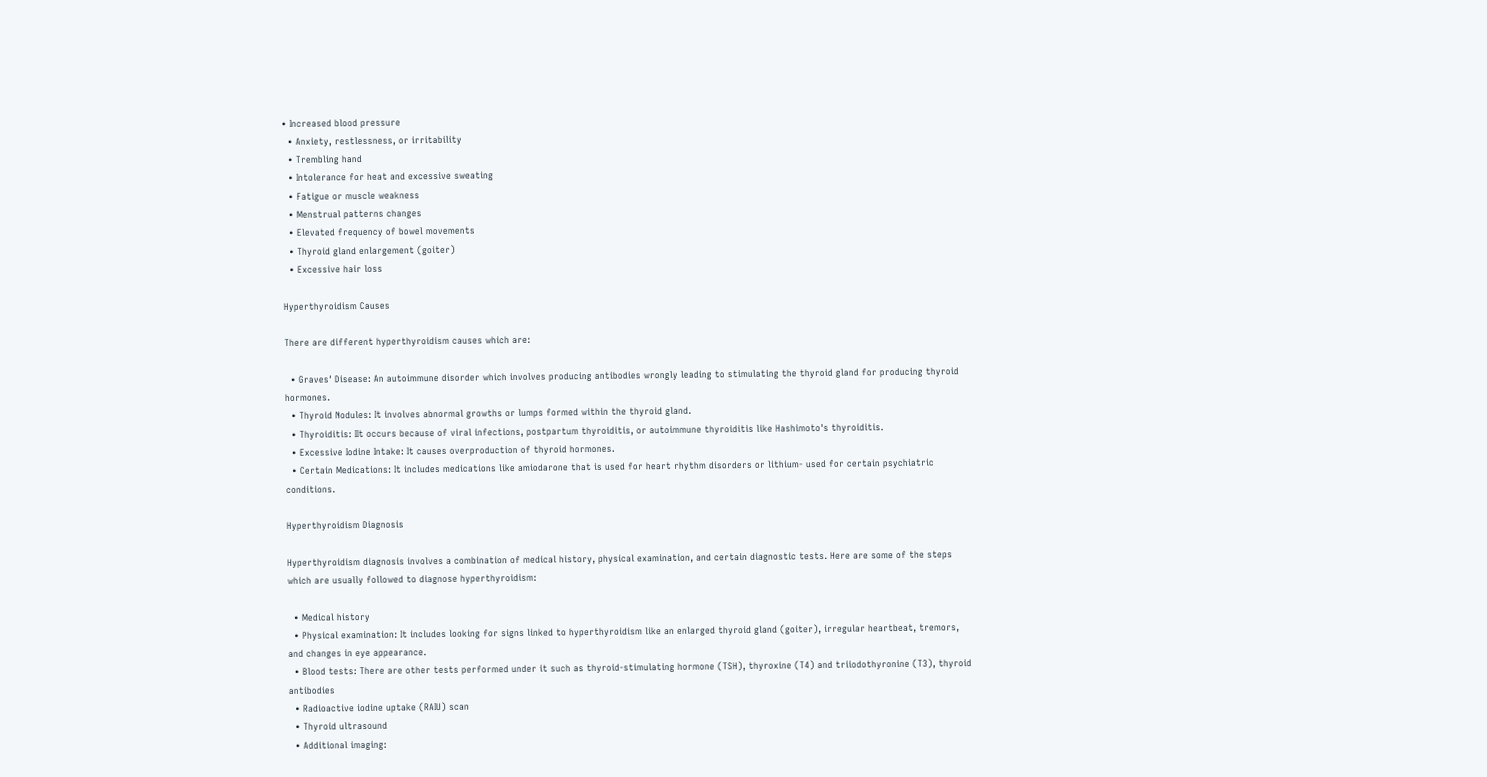• Increased blood pressure
  • Anxiety, restlessness, or irritability
  • Trembling hand
  • Intolerance for heat and excessive sweating
  • Fatigue or muscle weakness
  • Menstrual patterns changes
  • Elevated frequency of bowel movements
  • Thyroid gland enlargement (goiter)
  • Excessive hair loss

Hyperthyroidism Causes

There are different hyperthyroidism causes which are:

  • Graves' Disease: An autoimmune disorder which involves producing antibodies wrongly leading to stimulating the thyroid gland for producing thyroid hormones.
  • Thyroid Nodules: It involves abnormal growths or lumps formed within the thyroid gland.
  • Thyroiditis: IIt occurs because of viral infections, postpartum thyroiditis, or autoimmune thyroiditis like Hashimoto's thyroiditis.
  • Excessive Iodine Intake: It causes overproduction of thyroid hormones.
  • Certain Medications: It includes medications like amiodarone that is used for heart rhythm disorders or lithium- used for certain psychiatric conditions.

Hyperthyroidism Diagnosis

Hyperthyroidism diagnosis involves a combination of medical history, physical examination, and certain diagnostic tests. Here are some of the steps which are usually followed to diagnose hyperthyroidism:

  • Medical history
  • Physical examination: It includes looking for signs linked to hyperthyroidism like an enlarged thyroid gland (goiter), irregular heartbeat, tremors, and changes in eye appearance.
  • Blood tests: There are other tests performed under it such as thyroid-stimulating hormone (TSH), thyroxine (T4) and triiodothyronine (T3), thyroid antibodies
  • Radioactive iodine uptake (RAIU) scan
  • Thyroid ultrasound
  • Additional imaging: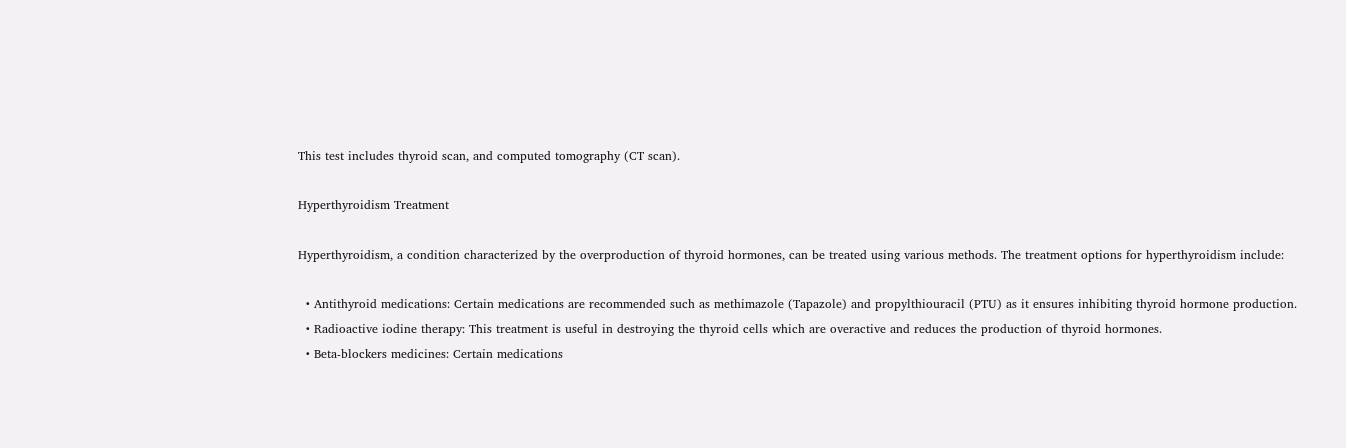This test includes thyroid scan, and computed tomography (CT scan).

Hyperthyroidism Treatment

Hyperthyroidism, a condition characterized by the overproduction of thyroid hormones, can be treated using various methods. The treatment options for hyperthyroidism include:

  • Antithyroid medications: Certain medications are recommended such as methimazole (Tapazole) and propylthiouracil (PTU) as it ensures inhibiting thyroid hormone production.
  • Radioactive iodine therapy: This treatment is useful in destroying the thyroid cells which are overactive and reduces the production of thyroid hormones.
  • Beta-blockers medicines: Certain medications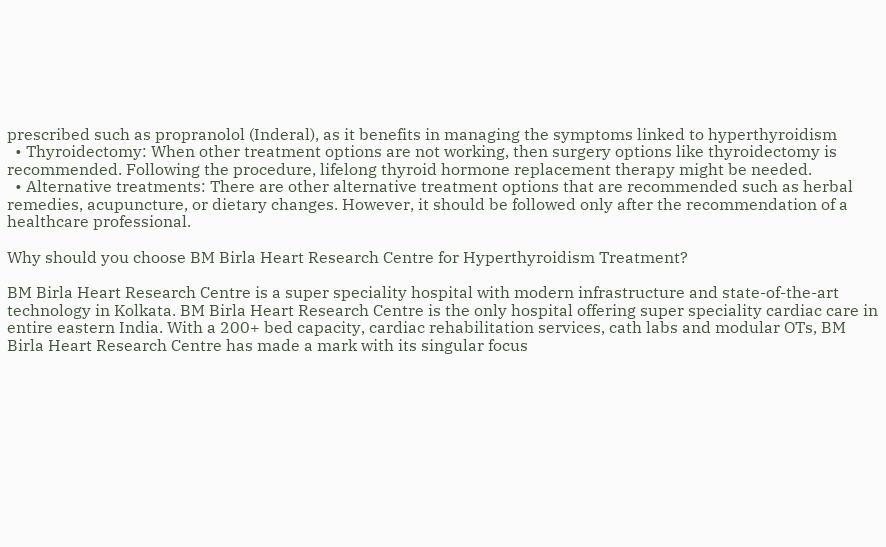prescribed such as propranolol (Inderal), as it benefits in managing the symptoms linked to hyperthyroidism
  • Thyroidectomy: When other treatment options are not working, then surgery options like thyroidectomy is recommended. Following the procedure, lifelong thyroid hormone replacement therapy might be needed.
  • Alternative treatments: There are other alternative treatment options that are recommended such as herbal remedies, acupuncture, or dietary changes. However, it should be followed only after the recommendation of a healthcare professional.

Why should you choose BM Birla Heart Research Centre for Hyperthyroidism Treatment?

BM Birla Heart Research Centre is a super speciality hospital with modern infrastructure and state-of-the-art technology in Kolkata. BM Birla Heart Research Centre is the only hospital offering super speciality cardiac care in entire eastern India. With a 200+ bed capacity, cardiac rehabilitation services, cath labs and modular OTs, BM Birla Heart Research Centre has made a mark with its singular focus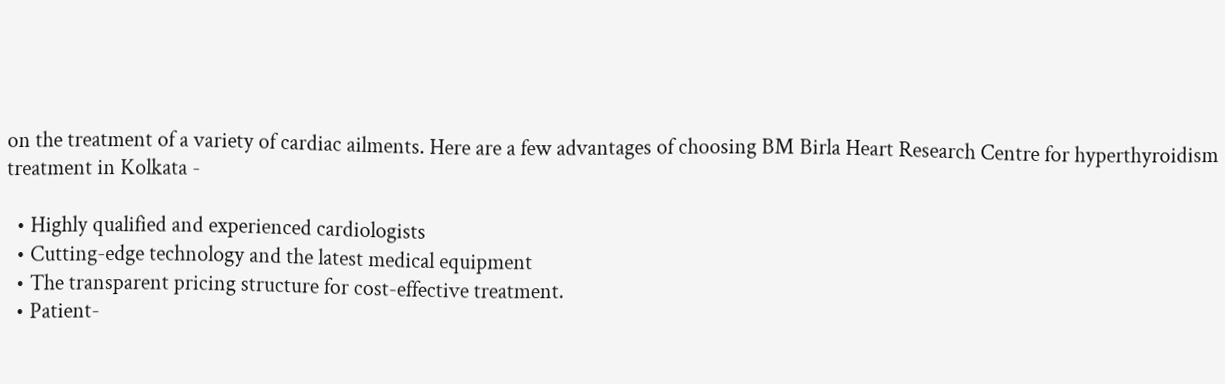on the treatment of a variety of cardiac ailments. Here are a few advantages of choosing BM Birla Heart Research Centre for hyperthyroidism treatment in Kolkata -

  • Highly qualified and experienced cardiologists
  • Cutting-edge technology and the latest medical equipment
  • The transparent pricing structure for cost-effective treatment.
  • Patient-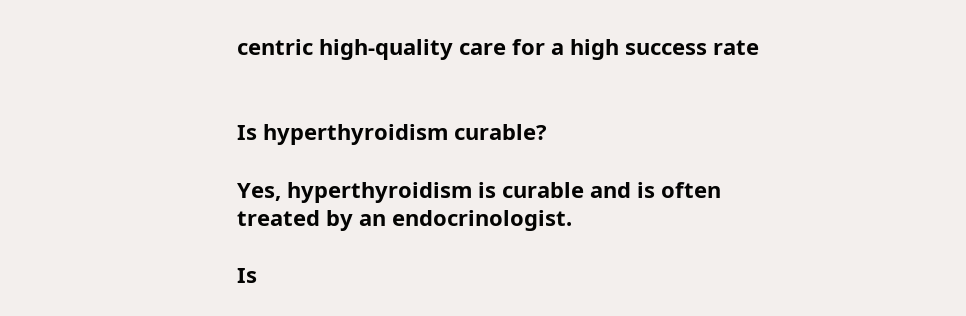centric high-quality care for a high success rate


Is hyperthyroidism curable?

Yes, hyperthyroidism is curable and is often treated by an endocrinologist.

Is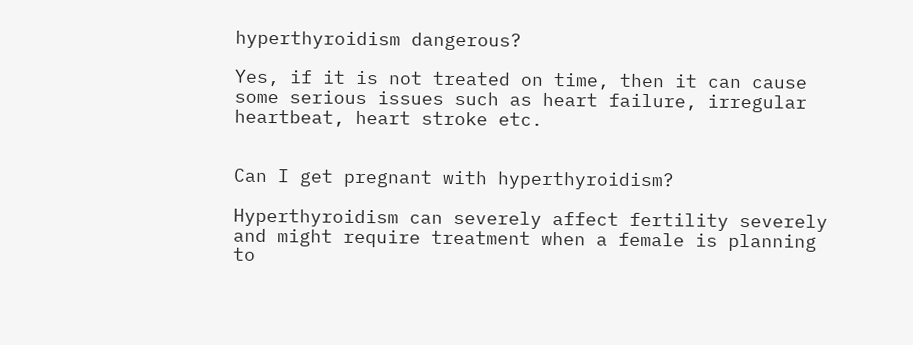hyperthyroidism dangerous?

Yes, if it is not treated on time, then it can cause some serious issues such as heart failure, irregular heartbeat, heart stroke etc.


Can I get pregnant with hyperthyroidism?

Hyperthyroidism can severely affect fertility severely and might require treatment when a female is planning to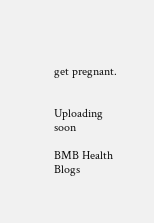get pregnant.


Uploading soon

BMB Health Blogs